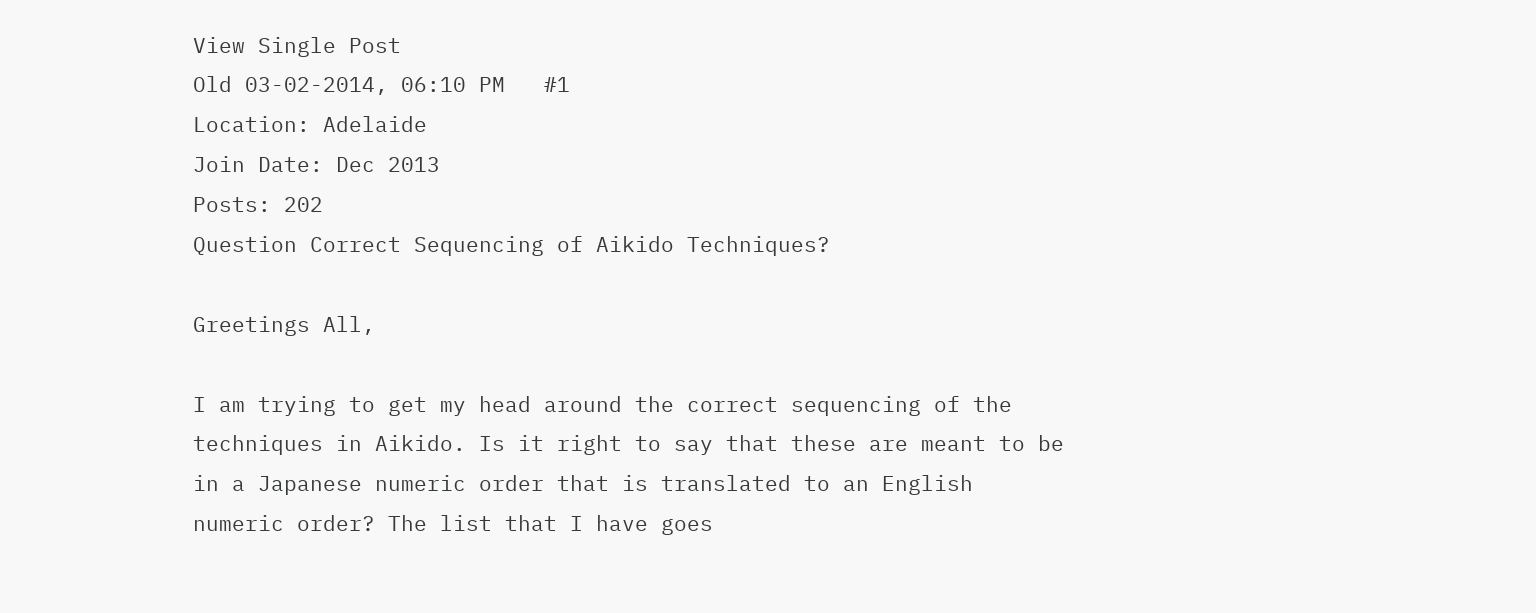View Single Post
Old 03-02-2014, 06:10 PM   #1
Location: Adelaide
Join Date: Dec 2013
Posts: 202
Question Correct Sequencing of Aikido Techniques?

Greetings All,

I am trying to get my head around the correct sequencing of the techniques in Aikido. Is it right to say that these are meant to be in a Japanese numeric order that is translated to an English numeric order? The list that I have goes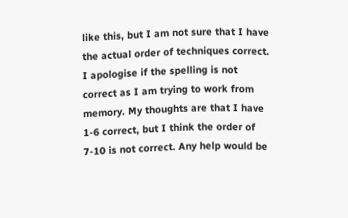like this, but I am not sure that I have the actual order of techniques correct. I apologise if the spelling is not correct as I am trying to work from memory. My thoughts are that I have 1-6 correct, but I think the order of 7-10 is not correct. Any help would be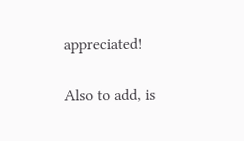appreciated!

Also to add, is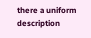there a uniform description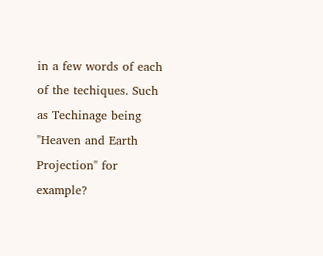in a few words of each of the techiques. Such as Techinage being "Heaven and Earth Projection" for example?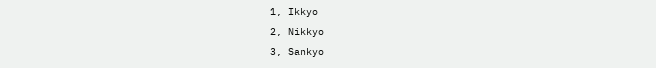1, Ikkyo
2, Nikkyo
3, Sankyo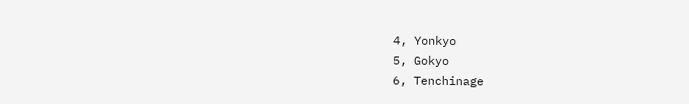4, Yonkyo
5, Gokyo
6, Tenchinage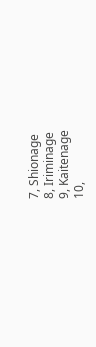7, Shionage
8, Iriminage
9, Kaitenage
10,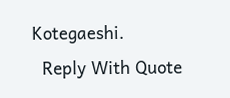Kotegaeshi.
  Reply With Quote